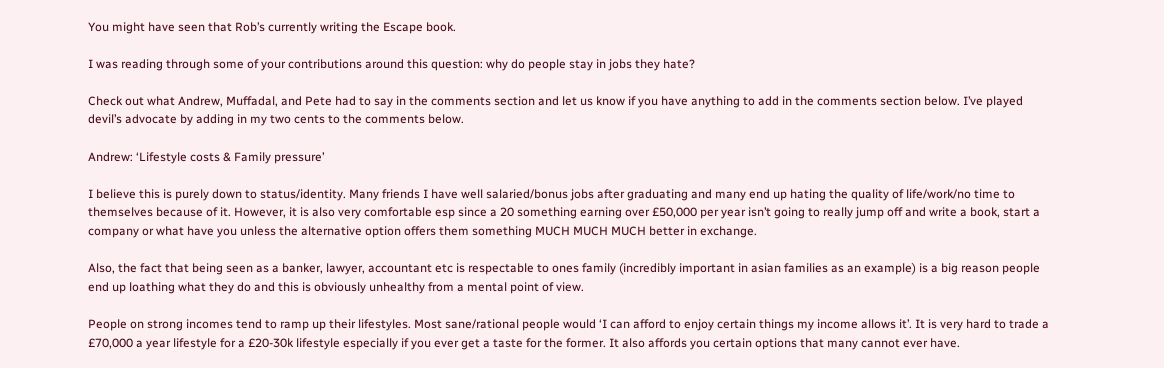You might have seen that Rob’s currently writing the Escape book.

I was reading through some of your contributions around this question: why do people stay in jobs they hate?

Check out what Andrew, Muffadal, and Pete had to say in the comments section and let us know if you have anything to add in the comments section below. I’ve played devil’s advocate by adding in my two cents to the comments below.

Andrew: ‘Lifestyle costs & Family pressure’

I believe this is purely down to status/identity. Many friends I have well salaried/bonus jobs after graduating and many end up hating the quality of life/work/no time to themselves because of it. However, it is also very comfortable esp since a 20 something earning over £50,000 per year isn’t going to really jump off and write a book, start a company or what have you unless the alternative option offers them something MUCH MUCH MUCH better in exchange.

Also, the fact that being seen as a banker, lawyer, accountant etc is respectable to ones family (incredibly important in asian families as an example) is a big reason people end up loathing what they do and this is obviously unhealthy from a mental point of view.

People on strong incomes tend to ramp up their lifestyles. Most sane/rational people would ‘I can afford to enjoy certain things my income allows it’. It is very hard to trade a £70,000 a year lifestyle for a £20-30k lifestyle especially if you ever get a taste for the former. It also affords you certain options that many cannot ever have.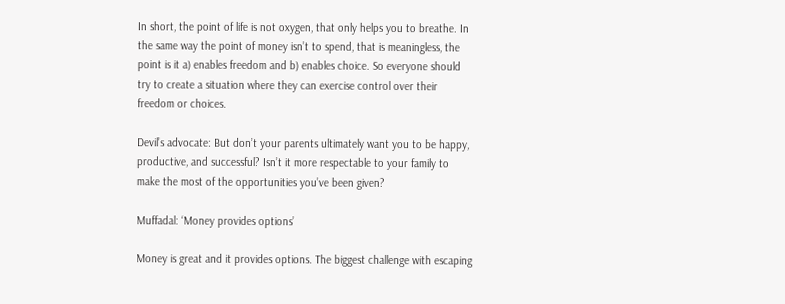In short, the point of life is not oxygen, that only helps you to breathe. In the same way the point of money isn’t to spend, that is meaningless, the point is it a) enables freedom and b) enables choice. So everyone should try to create a situation where they can exercise control over their freedom or choices.

Devil’s advocate: But don’t your parents ultimately want you to be happy, productive, and successful? Isn’t it more respectable to your family to make the most of the opportunities you’ve been given?

Muffadal: ‘Money provides options’

Money is great and it provides options. The biggest challenge with escaping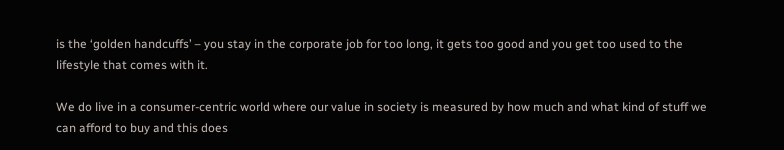is the ‘golden handcuffs’ – you stay in the corporate job for too long, it gets too good and you get too used to the lifestyle that comes with it.

We do live in a consumer-centric world where our value in society is measured by how much and what kind of stuff we can afford to buy and this does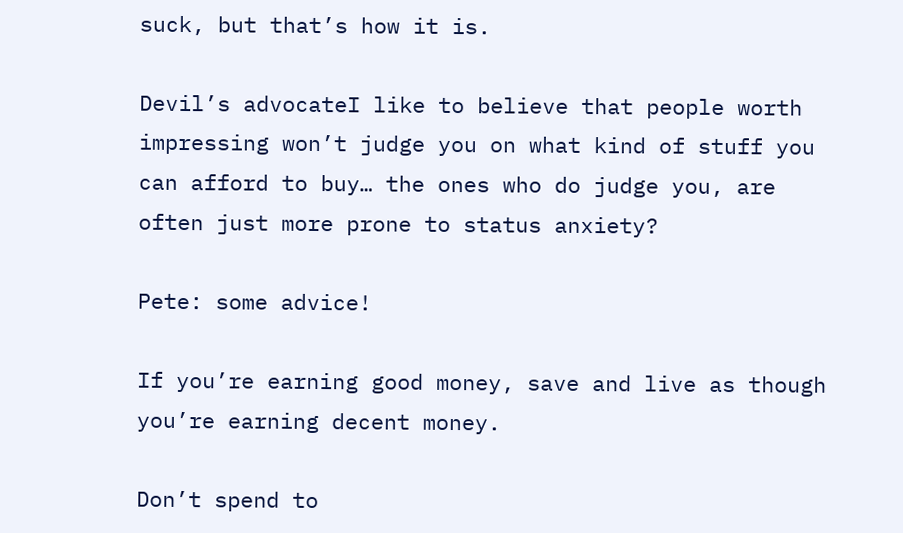suck, but that’s how it is.

Devil’s advocateI like to believe that people worth impressing won’t judge you on what kind of stuff you can afford to buy… the ones who do judge you, are often just more prone to status anxiety?

Pete: some advice!

If you’re earning good money, save and live as though you’re earning decent money.

Don’t spend to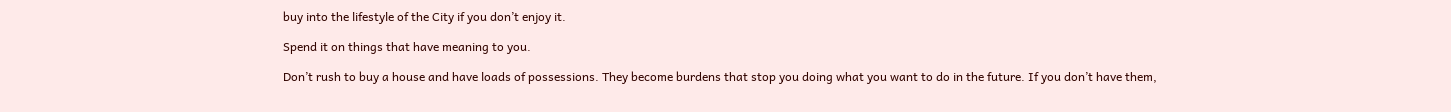buy into the lifestyle of the City if you don’t enjoy it.

Spend it on things that have meaning to you.

Don’t rush to buy a house and have loads of possessions. They become burdens that stop you doing what you want to do in the future. If you don’t have them,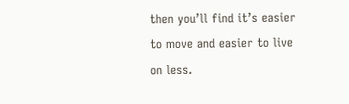then you’ll find it’s easier to move and easier to live on less.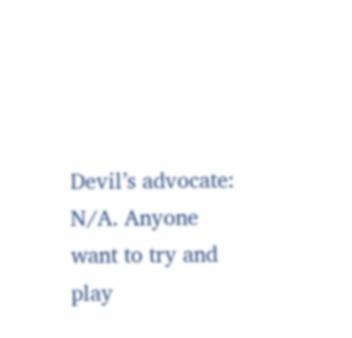Devil’s advocate: N/A. Anyone want to try and play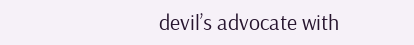devil’s advocate with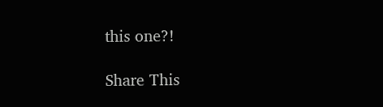this one?!

Share This